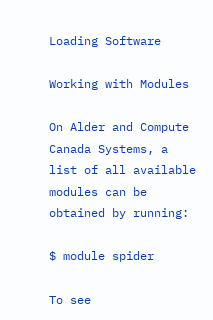Loading Software

Working with Modules

On Alder and Compute Canada Systems, a list of all available modules can be obtained by running:

$ module spider

To see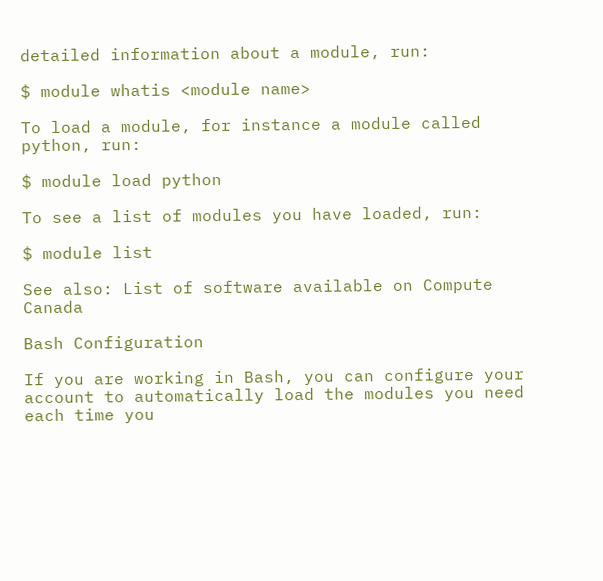detailed information about a module, run:

$ module whatis <module name>

To load a module, for instance a module called python, run:

$ module load python

To see a list of modules you have loaded, run:

$ module list

See also: List of software available on Compute Canada

Bash Configuration

If you are working in Bash, you can configure your account to automatically load the modules you need each time you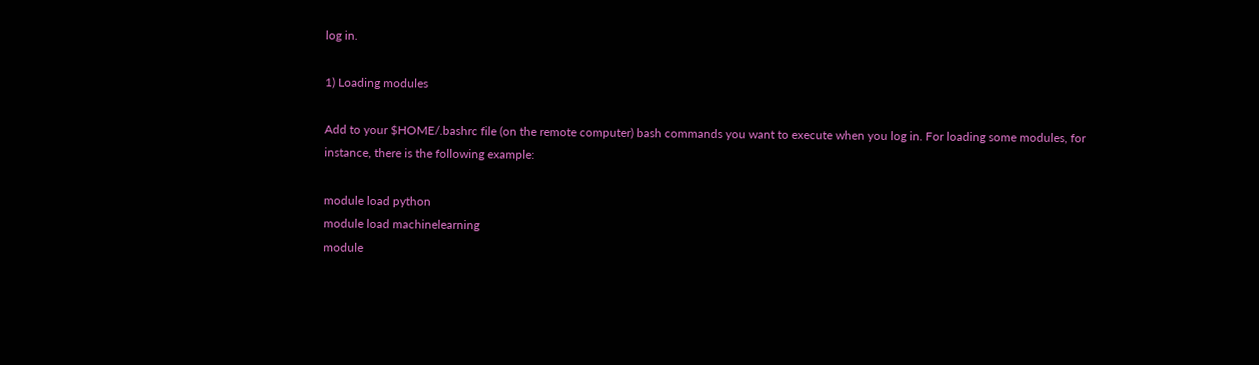log in.

1) Loading modules

Add to your $HOME/.bashrc file (on the remote computer) bash commands you want to execute when you log in. For loading some modules, for instance, there is the following example:

module load python
module load machinelearning
module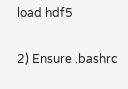load hdf5

2) Ensure .bashrc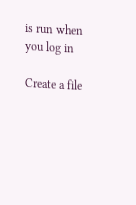is run when you log in

Create a file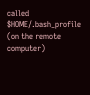called $HOME/.bash_profile (on the remote computer)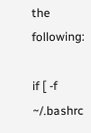the following:

if [ -f ~/.bashrc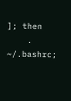]; then
    . ~/.bashrc;